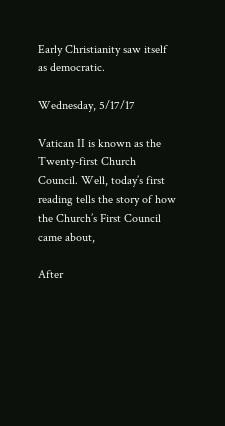Early Christianity saw itself as democratic.

Wednesday, 5/17/17

Vatican II is known as the Twenty-first Church Council. Well, today’s first reading tells the story of how the Church’s First Council came about,

After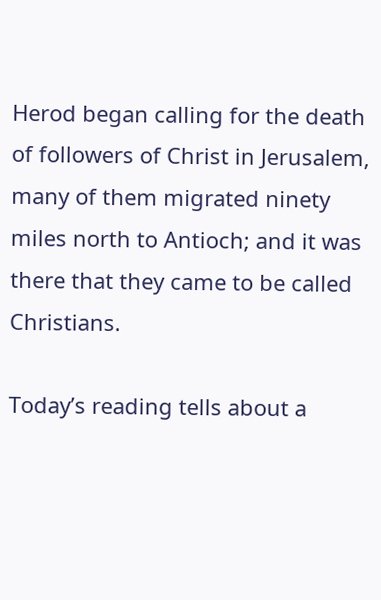Herod began calling for the death of followers of Christ in Jerusalem, many of them migrated ninety miles north to Antioch; and it was there that they came to be called Christians.

Today’s reading tells about a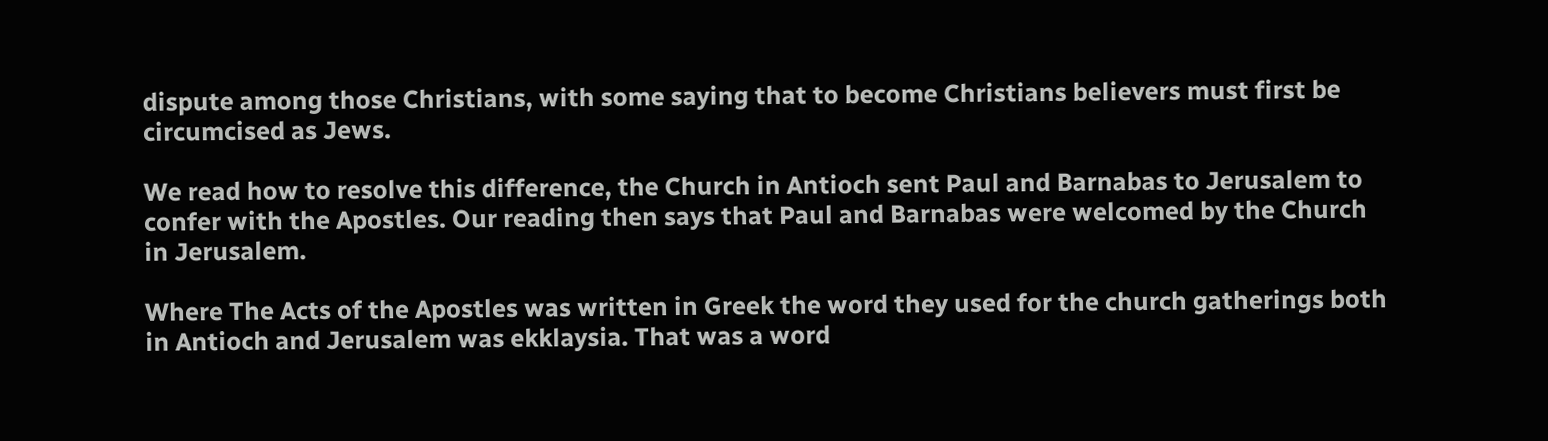dispute among those Christians, with some saying that to become Christians believers must first be circumcised as Jews.

We read how to resolve this difference, the Church in Antioch sent Paul and Barnabas to Jerusalem to confer with the Apostles. Our reading then says that Paul and Barnabas were welcomed by the Church in Jerusalem.

Where The Acts of the Apostles was written in Greek the word they used for the church gatherings both in Antioch and Jerusalem was ekklaysia. That was a word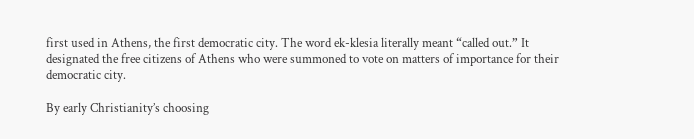first used in Athens, the first democratic city. The word ek-klesia literally meant “called out.” It designated the free citizens of Athens who were summoned to vote on matters of importance for their democratic city.

By early Christianity’s choosing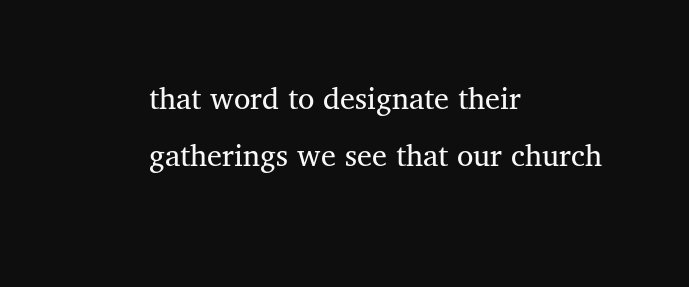that word to designate their gatherings we see that our church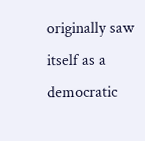originally saw itself as a democratic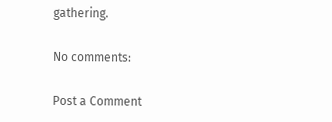gathering.

No comments:

Post a Comment